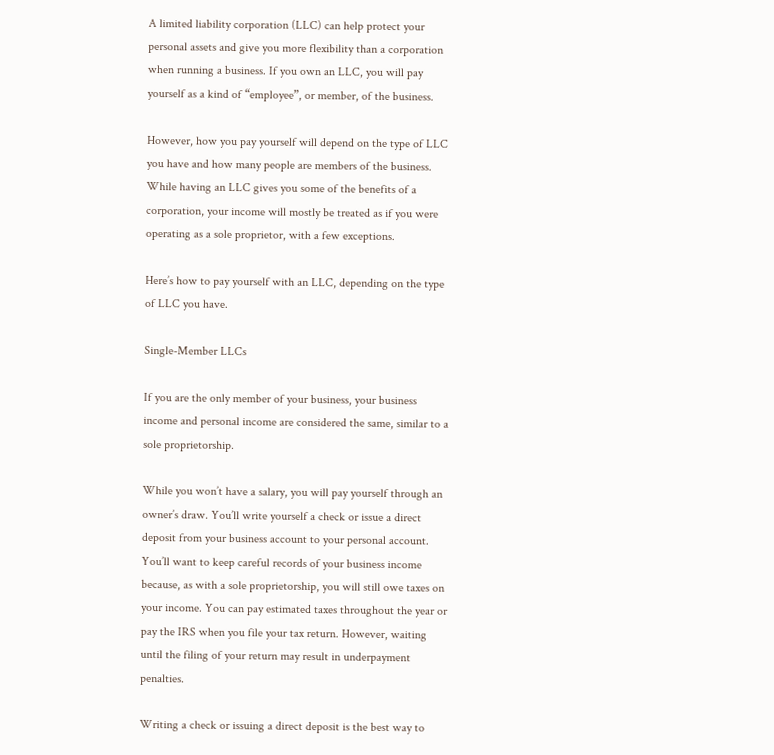A limited liability corporation (LLC) can help protect your personal assets and give you more flexibility than a corporation when running a business. If you own an LLC, you will pay yourself as a kind of “employee”, or member, of the business.

However, how you pay yourself will depend on the type of LLC you have and how many people are members of the business. While having an LLC gives you some of the benefits of a corporation, your income will mostly be treated as if you were operating as a sole proprietor, with a few exceptions.

Here’s how to pay yourself with an LLC, depending on the type of LLC you have.

Single-Member LLCs

If you are the only member of your business, your business income and personal income are considered the same, similar to a sole proprietorship.

While you won’t have a salary, you will pay yourself through an owner’s draw. You’ll write yourself a check or issue a direct deposit from your business account to your personal account. You’ll want to keep careful records of your business income because, as with a sole proprietorship, you will still owe taxes on your income. You can pay estimated taxes throughout the year or pay the IRS when you file your tax return. However, waiting until the filing of your return may result in underpayment penalties.

Writing a check or issuing a direct deposit is the best way to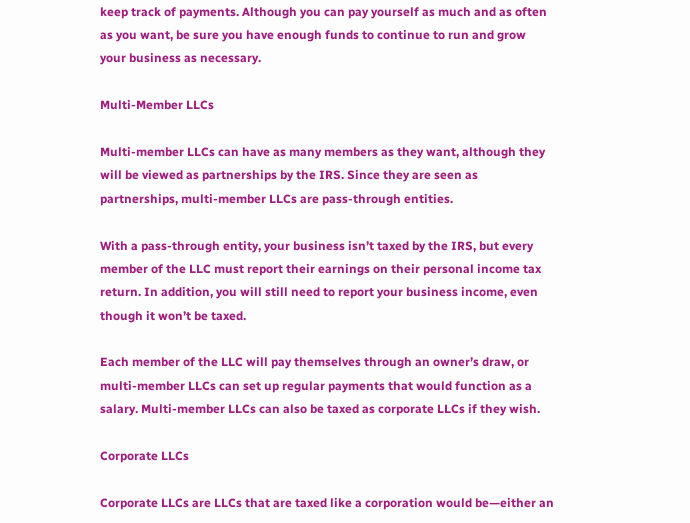keep track of payments. Although you can pay yourself as much and as often as you want, be sure you have enough funds to continue to run and grow your business as necessary.

Multi-Member LLCs

Multi-member LLCs can have as many members as they want, although they will be viewed as partnerships by the IRS. Since they are seen as partnerships, multi-member LLCs are pass-through entities.

With a pass-through entity, your business isn’t taxed by the IRS, but every member of the LLC must report their earnings on their personal income tax return. In addition, you will still need to report your business income, even though it won’t be taxed.

Each member of the LLC will pay themselves through an owner’s draw, or multi-member LLCs can set up regular payments that would function as a salary. Multi-member LLCs can also be taxed as corporate LLCs if they wish.

Corporate LLCs

Corporate LLCs are LLCs that are taxed like a corporation would be—either an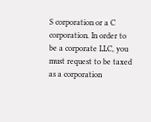S corporation or a C corporation. In order to be a corporate LLC, you must request to be taxed as a corporation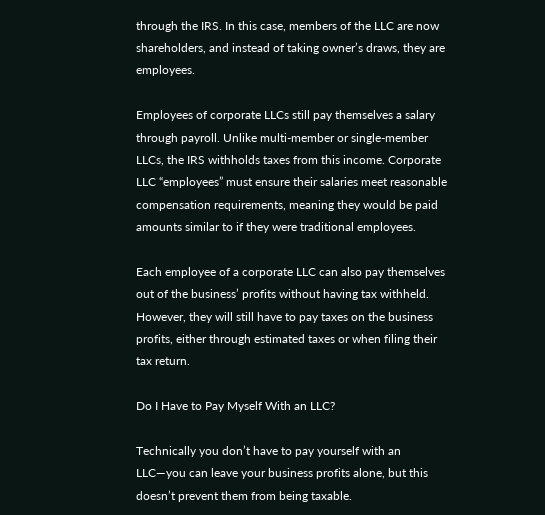through the IRS. In this case, members of the LLC are now shareholders, and instead of taking owner’s draws, they are employees.

Employees of corporate LLCs still pay themselves a salary through payroll. Unlike multi-member or single-member LLCs, the IRS withholds taxes from this income. Corporate LLC “employees” must ensure their salaries meet reasonable compensation requirements, meaning they would be paid amounts similar to if they were traditional employees.

Each employee of a corporate LLC can also pay themselves out of the business’ profits without having tax withheld. However, they will still have to pay taxes on the business profits, either through estimated taxes or when filing their tax return.

Do I Have to Pay Myself With an LLC?

Technically you don’t have to pay yourself with an LLC—you can leave your business profits alone, but this doesn’t prevent them from being taxable.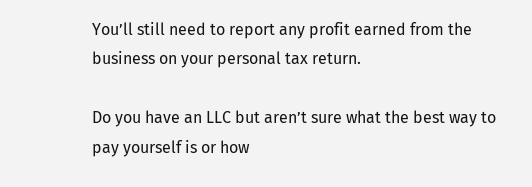You’ll still need to report any profit earned from the business on your personal tax return.

Do you have an LLC but aren’t sure what the best way to pay yourself is or how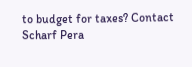to budget for taxes? Contact Scharf Pera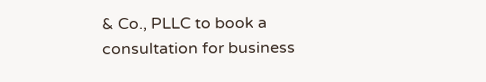& Co., PLLC to book a consultation for business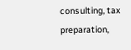consulting, tax preparation,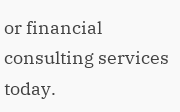or financial consulting services today.